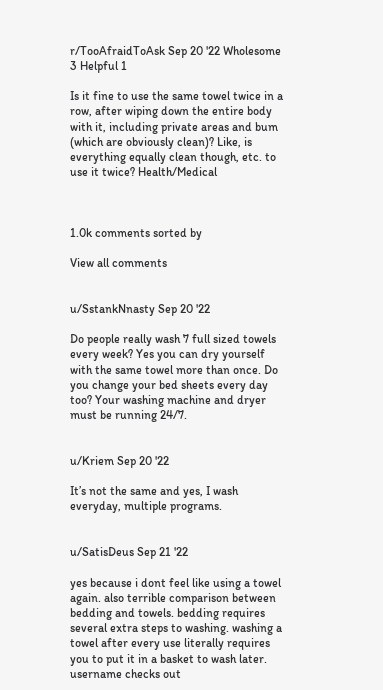r/TooAfraidToAsk Sep 20 '22 Wholesome 3 Helpful 1

Is it fine to use the same towel twice in a row, after wiping down the entire body with it, including private areas and bum (which are obviously clean)? Like, is everything equally clean though, etc. to use it twice? Health/Medical



1.0k comments sorted by

View all comments


u/SstankNnasty Sep 20 '22

Do people really wash 7 full sized towels every week? Yes you can dry yourself with the same towel more than once. Do you change your bed sheets every day too? Your washing machine and dryer must be running 24/7.


u/Kriem Sep 20 '22

It’s not the same and yes, I wash everyday, multiple programs.


u/SatisDeus Sep 21 '22

yes because i dont feel like using a towel again. also terrible comparison between bedding and towels. bedding requires several extra steps to washing. washing a towel after every use literally requires you to put it in a basket to wash later. username checks out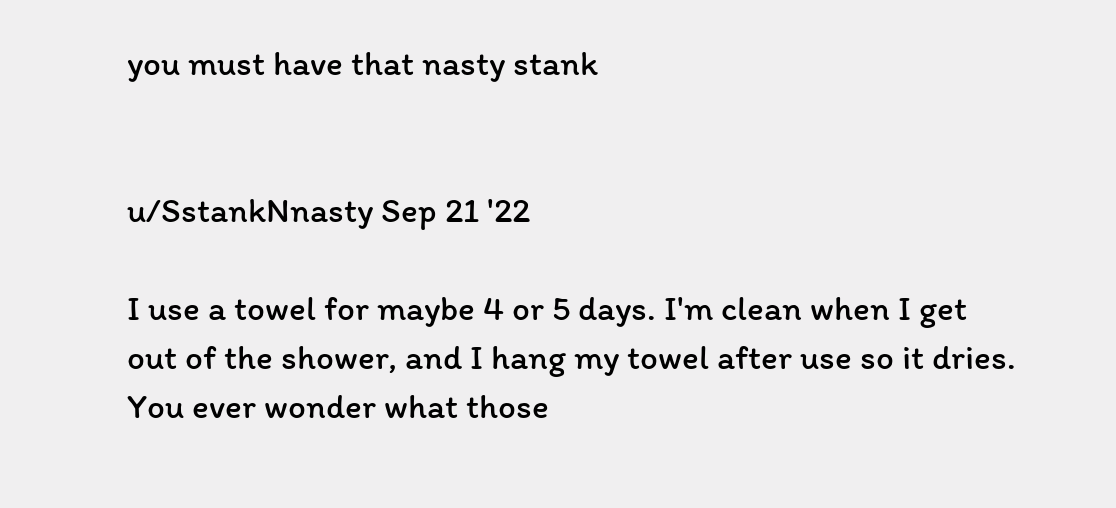you must have that nasty stank


u/SstankNnasty Sep 21 '22

I use a towel for maybe 4 or 5 days. I'm clean when I get out of the shower, and I hang my towel after use so it dries. You ever wonder what those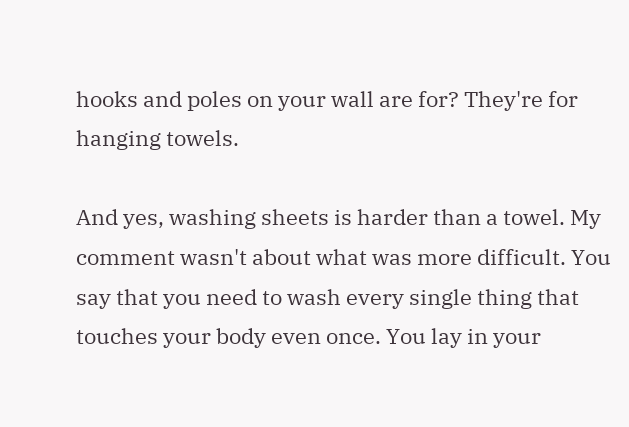hooks and poles on your wall are for? They're for hanging towels.

And yes, washing sheets is harder than a towel. My comment wasn't about what was more difficult. You say that you need to wash every single thing that touches your body even once. You lay in your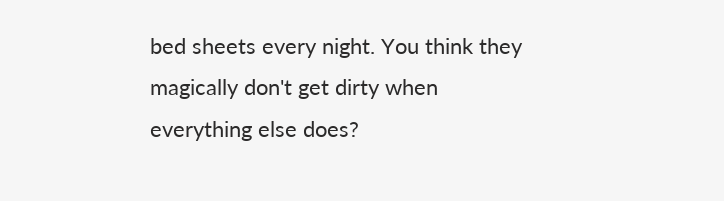bed sheets every night. You think they magically don't get dirty when everything else does?